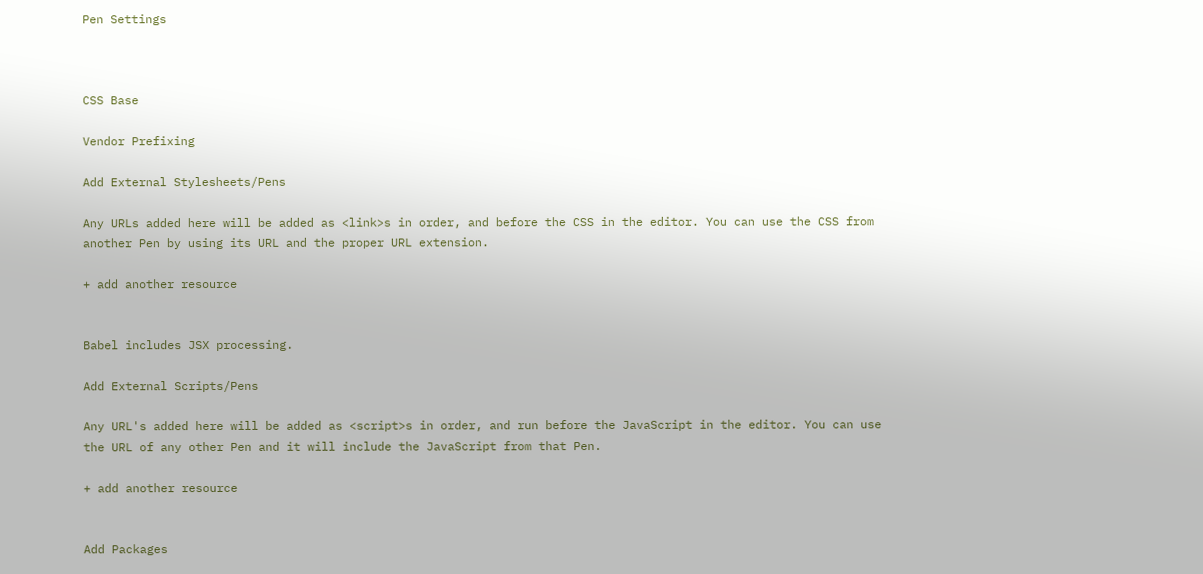Pen Settings



CSS Base

Vendor Prefixing

Add External Stylesheets/Pens

Any URLs added here will be added as <link>s in order, and before the CSS in the editor. You can use the CSS from another Pen by using its URL and the proper URL extension.

+ add another resource


Babel includes JSX processing.

Add External Scripts/Pens

Any URL's added here will be added as <script>s in order, and run before the JavaScript in the editor. You can use the URL of any other Pen and it will include the JavaScript from that Pen.

+ add another resource


Add Packages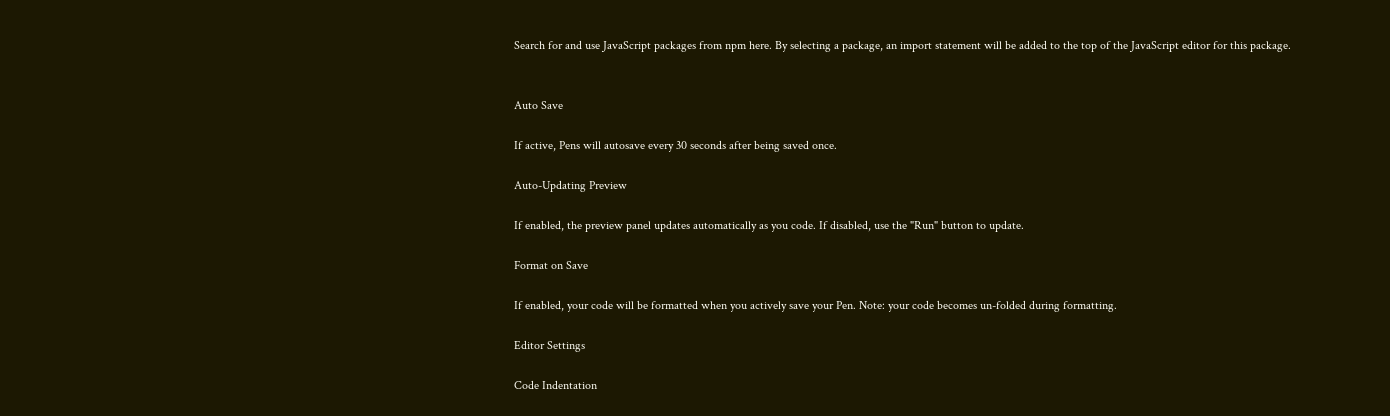Search for and use JavaScript packages from npm here. By selecting a package, an import statement will be added to the top of the JavaScript editor for this package.


Auto Save

If active, Pens will autosave every 30 seconds after being saved once.

Auto-Updating Preview

If enabled, the preview panel updates automatically as you code. If disabled, use the "Run" button to update.

Format on Save

If enabled, your code will be formatted when you actively save your Pen. Note: your code becomes un-folded during formatting.

Editor Settings

Code Indentation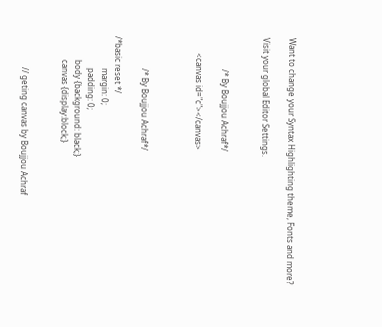Want to change your Syntax Highlighting theme, Fonts and more?

Visit your global Editor Settings.


                /* By Boujjou Achraf*/

        <canvas id="c"></canvas>



                /* By Boujjou Achraf*/

/*basic reset */
                margin: 0;
                padding: 0;
            body {background: black;}
            canvas {display:block;}


                // geting canvas by Boujjou Achraf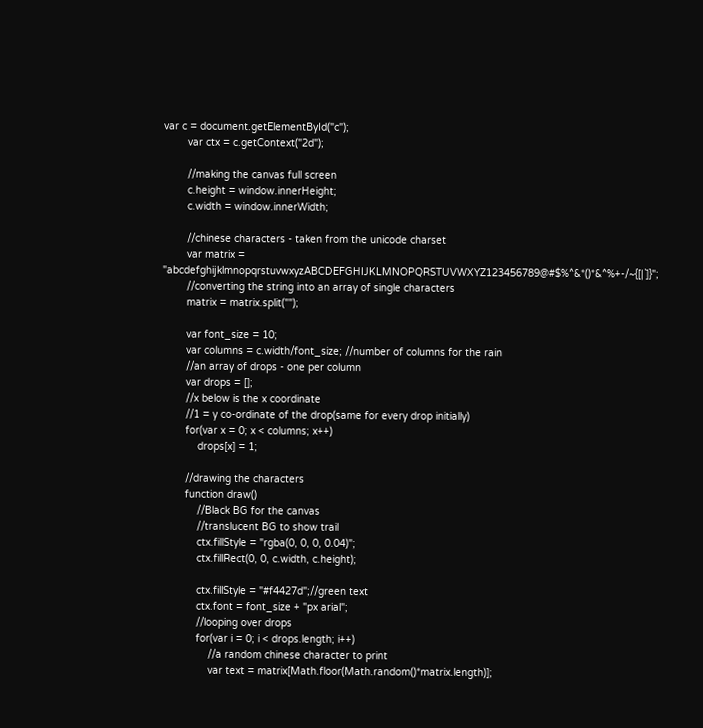var c = document.getElementById("c");
        var ctx = c.getContext("2d");

        //making the canvas full screen
        c.height = window.innerHeight;
        c.width = window.innerWidth;

        //chinese characters - taken from the unicode charset
        var matrix = "abcdefghijklmnopqrstuvwxyzABCDEFGHIJKLMNOPQRSTUVWXYZ123456789@#$%^&*()*&^%+-/~{[|`]}";
        //converting the string into an array of single characters
        matrix = matrix.split("");

        var font_size = 10;
        var columns = c.width/font_size; //number of columns for the rain
        //an array of drops - one per column
        var drops = [];
        //x below is the x coordinate
        //1 = y co-ordinate of the drop(same for every drop initially)
        for(var x = 0; x < columns; x++)
            drops[x] = 1;

        //drawing the characters
        function draw()
            //Black BG for the canvas
            //translucent BG to show trail
            ctx.fillStyle = "rgba(0, 0, 0, 0.04)";
            ctx.fillRect(0, 0, c.width, c.height);

            ctx.fillStyle = "#f4427d";//green text
            ctx.font = font_size + "px arial";
            //looping over drops
            for(var i = 0; i < drops.length; i++)
                //a random chinese character to print
                var text = matrix[Math.floor(Math.random()*matrix.length)];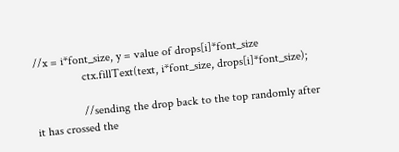//x = i*font_size, y = value of drops[i]*font_size
                ctx.fillText(text, i*font_size, drops[i]*font_size);

                //sending the drop back to the top randomly after it has crossed the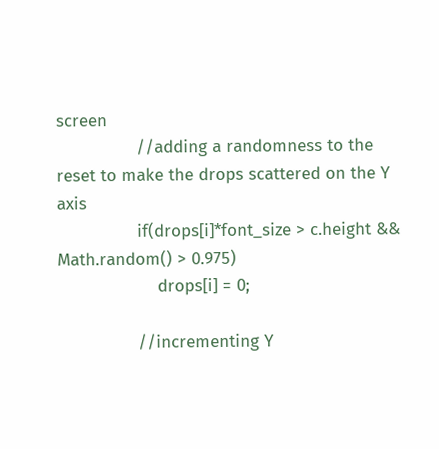screen
                //adding a randomness to the reset to make the drops scattered on the Y axis
                if(drops[i]*font_size > c.height && Math.random() > 0.975)
                    drops[i] = 0;

                //incrementing Y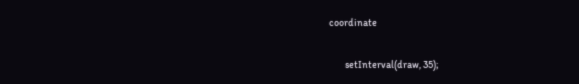coordinate

        setInterval(draw, 35);